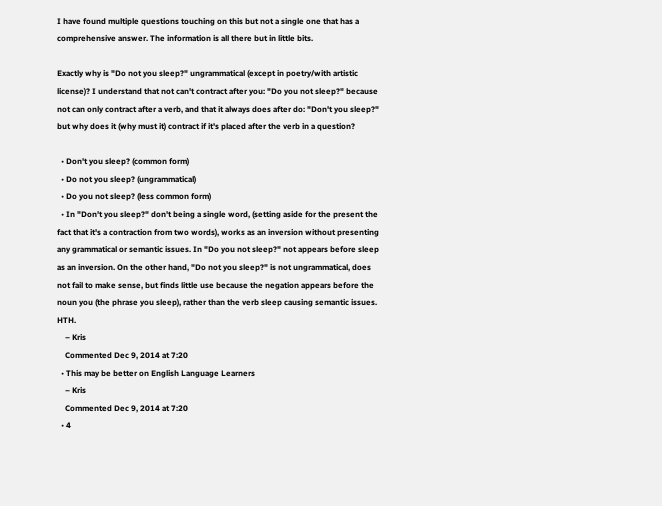I have found multiple questions touching on this but not a single one that has a comprehensive answer. The information is all there but in little bits.

Exactly why is "Do not you sleep?" ungrammatical (except in poetry/with artistic license)? I understand that not can't contract after you: "Do you not sleep?" because not can only contract after a verb, and that it always does after do: "Don't you sleep?" but why does it (why must it) contract if it's placed after the verb in a question?

  • Don't you sleep? (common form)
  • Do not you sleep? (ungrammatical)
  • Do you not sleep? (less common form)
  • In "Don't you sleep?" don't being a single word, (setting aside for the present the fact that it's a contraction from two words), works as an inversion without presenting any grammatical or semantic issues. In "Do you not sleep?" not appears before sleep as an inversion. On the other hand, "Do not you sleep?" is not ungrammatical, does not fail to make sense, but finds little use because the negation appears before the noun you (the phrase you sleep), rather than the verb sleep causing semantic issues. HTH.
    – Kris
    Commented Dec 9, 2014 at 7:20
  • This may be better on English Language Learners
    – Kris
    Commented Dec 9, 2014 at 7:20
  • 4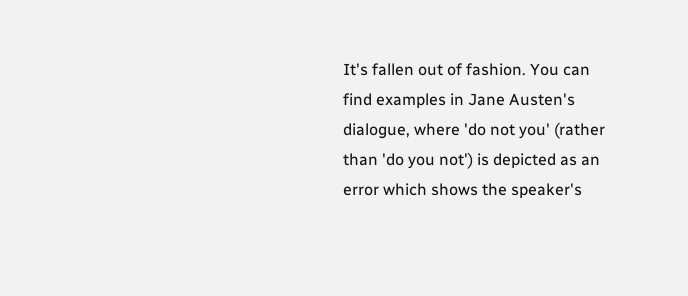It's fallen out of fashion. You can find examples in Jane Austen's dialogue, where 'do not you' (rather than 'do you not') is depicted as an error which shows the speaker's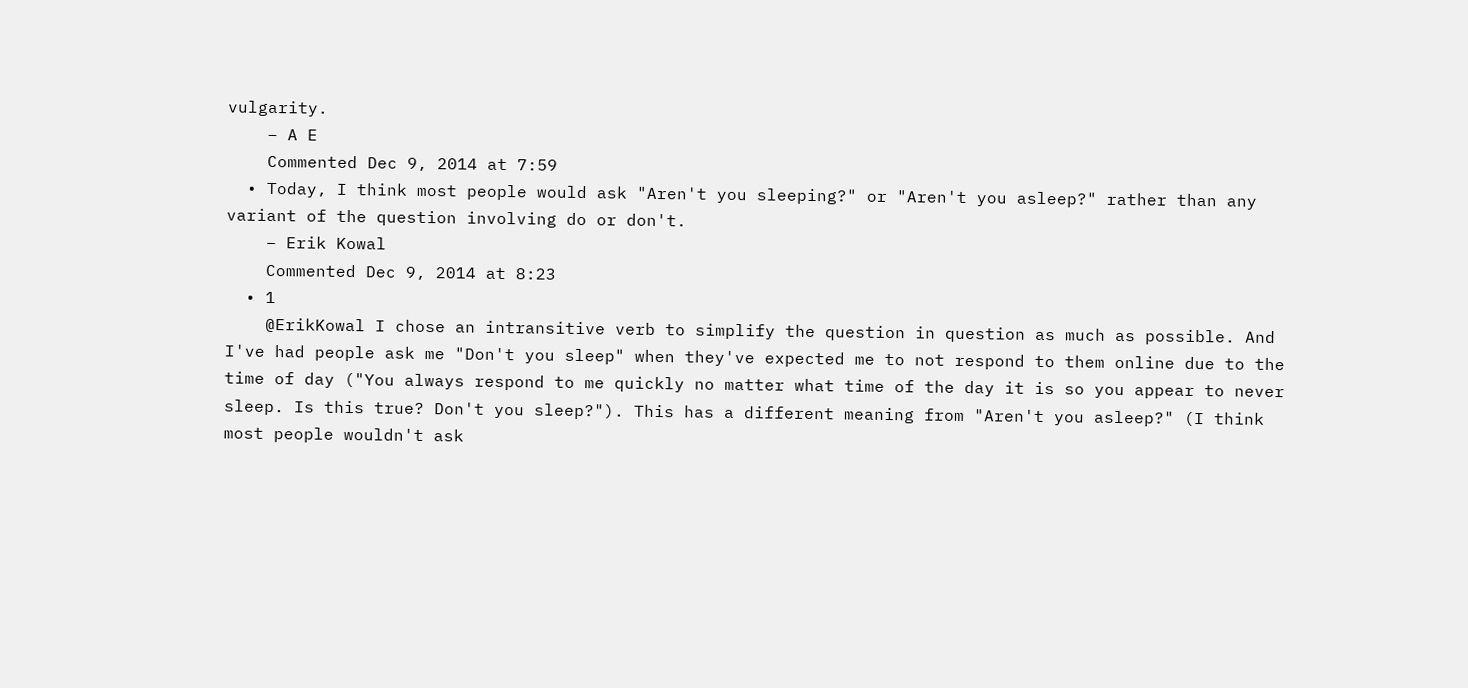vulgarity.
    – A E
    Commented Dec 9, 2014 at 7:59
  • Today, I think most people would ask "Aren't you sleeping?" or "Aren't you asleep?" rather than any variant of the question involving do or don't.
    – Erik Kowal
    Commented Dec 9, 2014 at 8:23
  • 1
    @ErikKowal I chose an intransitive verb to simplify the question in question as much as possible. And I've had people ask me "Don't you sleep" when they've expected me to not respond to them online due to the time of day ("You always respond to me quickly no matter what time of the day it is so you appear to never sleep. Is this true? Don't you sleep?"). This has a different meaning from "Aren't you asleep?" (I think most people wouldn't ask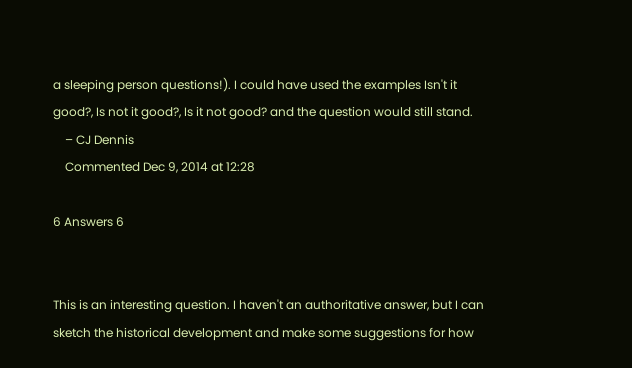a sleeping person questions!). I could have used the examples Isn't it good?, Is not it good?, Is it not good? and the question would still stand.
    – CJ Dennis
    Commented Dec 9, 2014 at 12:28

6 Answers 6


This is an interesting question. I haven't an authoritative answer, but I can sketch the historical development and make some suggestions for how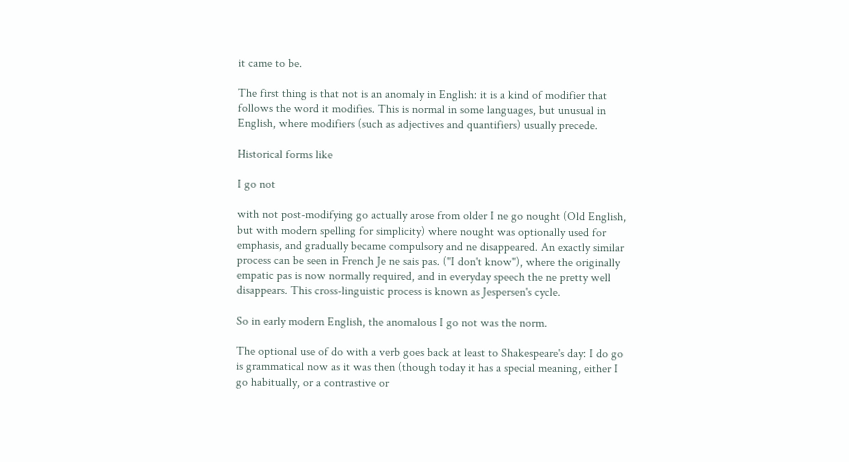it came to be.

The first thing is that not is an anomaly in English: it is a kind of modifier that follows the word it modifies. This is normal in some languages, but unusual in English, where modifiers (such as adjectives and quantifiers) usually precede.

Historical forms like

I go not

with not post-modifying go actually arose from older I ne go nought (Old English, but with modern spelling for simplicity) where nought was optionally used for emphasis, and gradually became compulsory and ne disappeared. An exactly similar process can be seen in French Je ne sais pas. ("I don't know"), where the originally empatic pas is now normally required, and in everyday speech the ne pretty well disappears. This cross-linguistic process is known as Jespersen's cycle.

So in early modern English, the anomalous I go not was the norm.

The optional use of do with a verb goes back at least to Shakespeare's day: I do go is grammatical now as it was then (though today it has a special meaning, either I go habitually, or a contrastive or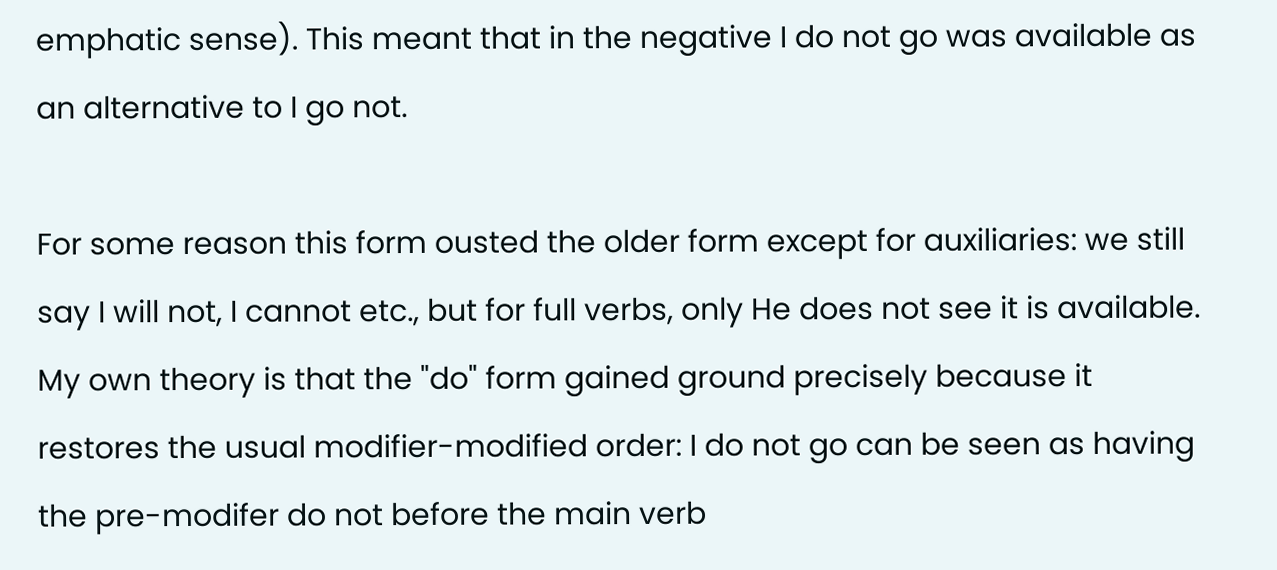emphatic sense). This meant that in the negative I do not go was available as an alternative to I go not.

For some reason this form ousted the older form except for auxiliaries: we still say I will not, I cannot etc., but for full verbs, only He does not see it is available. My own theory is that the "do" form gained ground precisely because it restores the usual modifier-modified order: I do not go can be seen as having the pre-modifer do not before the main verb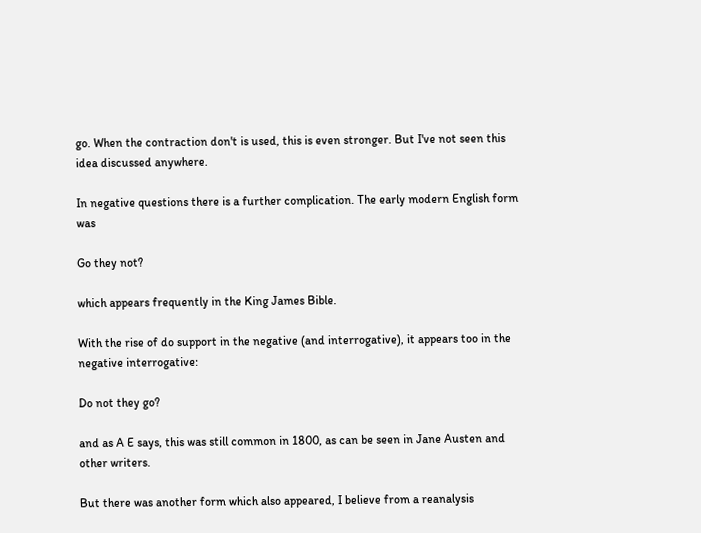go. When the contraction don't is used, this is even stronger. But I've not seen this idea discussed anywhere.

In negative questions there is a further complication. The early modern English form was

Go they not?

which appears frequently in the King James Bible.

With the rise of do support in the negative (and interrogative), it appears too in the negative interrogative:

Do not they go?

and as A E says, this was still common in 1800, as can be seen in Jane Austen and other writers.

But there was another form which also appeared, I believe from a reanalysis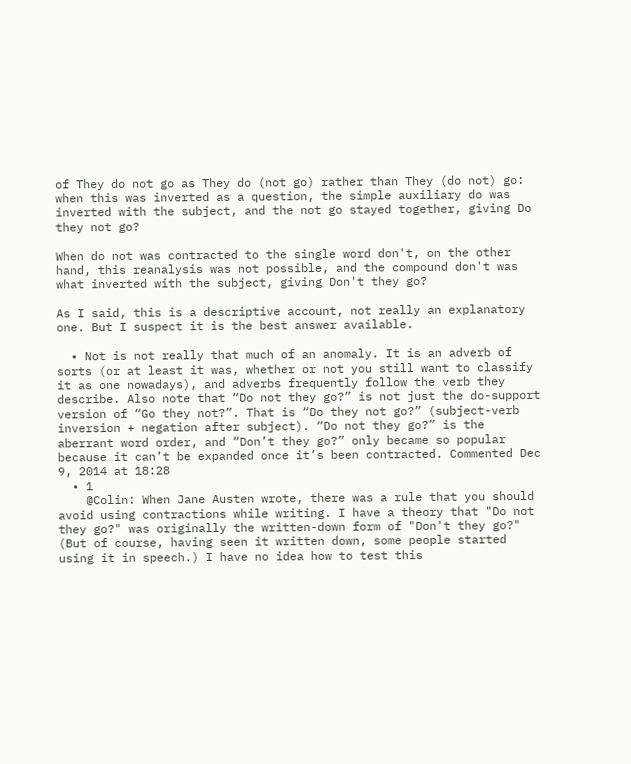of They do not go as They do (not go) rather than They (do not) go: when this was inverted as a question, the simple auxiliary do was inverted with the subject, and the not go stayed together, giving Do they not go?

When do not was contracted to the single word don't, on the other hand, this reanalysis was not possible, and the compound don't was what inverted with the subject, giving Don't they go?

As I said, this is a descriptive account, not really an explanatory one. But I suspect it is the best answer available.

  • Not is not really that much of an anomaly. It is an adverb of sorts (or at least it was, whether or not you still want to classify it as one nowadays), and adverbs frequently follow the verb they describe. Also note that “Do not they go?” is not just the do-support version of “Go they not?”. That is “Do they not go?” (subject-verb inversion + negation after subject). “Do not they go?” is the aberrant word order, and “Don’t they go?” only became so popular because it can’t be expanded once it’s been contracted. Commented Dec 9, 2014 at 18:28
  • 1
    @Colin: When Jane Austen wrote, there was a rule that you should avoid using contractions while writing. I have a theory that "Do not they go?" was originally the written-down form of "Don't they go?" (But of course, having seen it written down, some people started using it in speech.) I have no idea how to test this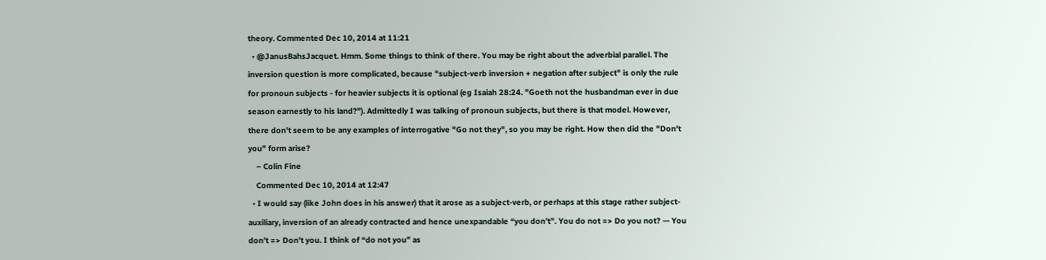theory. Commented Dec 10, 2014 at 11:21
  • @JanusBahsJacquet. Hmm. Some things to think of there. You may be right about the adverbial parallel. The inversion question is more complicated, because "subject-verb inversion + negation after subject" is only the rule for pronoun subjects - for heavier subjects it is optional (eg Isaiah 28:24. "Goeth not the husbandman ever in due season earnestly to his land?"). Admittedly I was talking of pronoun subjects, but there is that model. However, there don't seem to be any examples of interrogative "Go not they", so you may be right. How then did the "Don't you" form arise?
    – Colin Fine
    Commented Dec 10, 2014 at 12:47
  • I would say (like John does in his answer) that it arose as a subject-verb, or perhaps at this stage rather subject-auxiliary, inversion of an already contracted and hence unexpandable “you don’t”. You do not => Do you not? — You don’t => Don’t you. I think of “do not you” as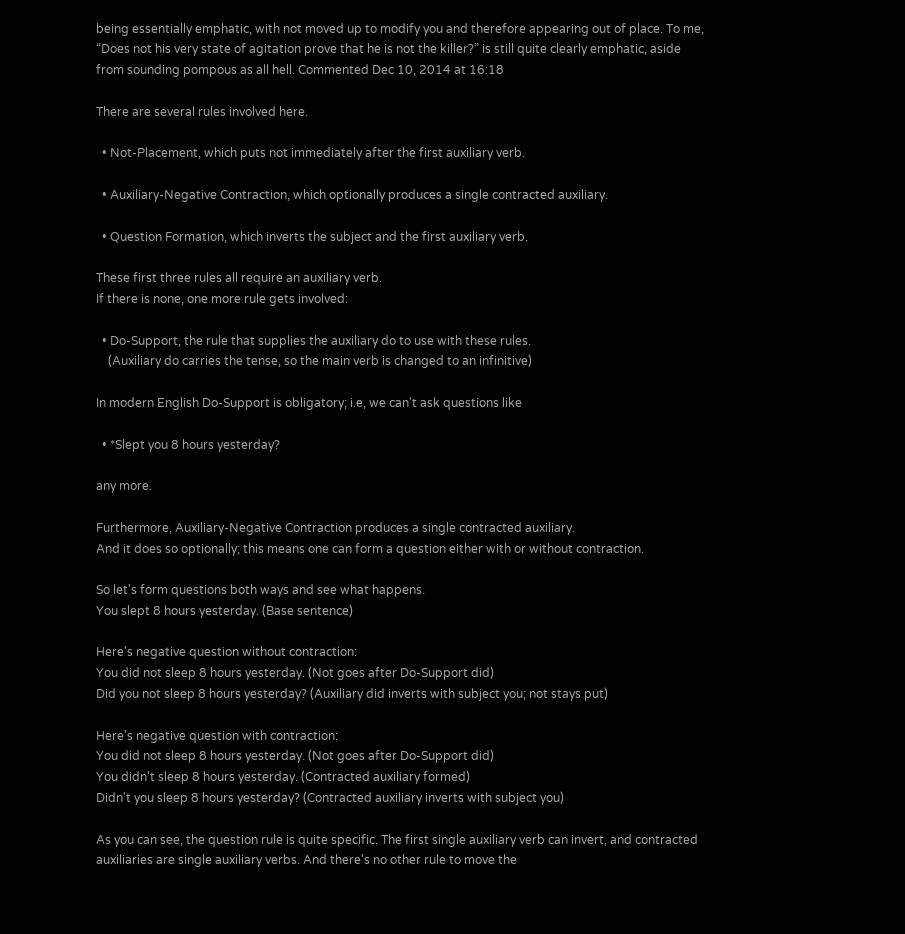being essentially emphatic, with not moved up to modify you and therefore appearing out of place. To me, “Does not his very state of agitation prove that he is not the killer?” is still quite clearly emphatic, aside from sounding pompous as all hell. Commented Dec 10, 2014 at 16:18

There are several rules involved here.

  • Not-Placement, which puts not immediately after the first auxiliary verb.

  • Auxiliary-Negative Contraction, which optionally produces a single contracted auxiliary.

  • Question Formation, which inverts the subject and the first auxiliary verb.

These first three rules all require an auxiliary verb.
If there is none, one more rule gets involved:

  • Do-Support, the rule that supplies the auxiliary do to use with these rules.
    (Auxiliary do carries the tense, so the main verb is changed to an infinitive)

In modern English Do-Support is obligatory; i.e, we can't ask questions like

  • *Slept you 8 hours yesterday?

any more.

Furthermore, Auxiliary-Negative Contraction produces a single contracted auxiliary.
And it does so optionally; this means one can form a question either with or without contraction.

So let's form questions both ways and see what happens.
You slept 8 hours yesterday. (Base sentence)

Here's negative question without contraction:
You did not sleep 8 hours yesterday. (Not goes after Do-Support did)
Did you not sleep 8 hours yesterday? (Auxiliary did inverts with subject you; not stays put)

Here's negative question with contraction:
You did not sleep 8 hours yesterday. (Not goes after Do-Support did)
You didn't sleep 8 hours yesterday. (Contracted auxiliary formed)
Didn't you sleep 8 hours yesterday? (Contracted auxiliary inverts with subject you)

As you can see, the question rule is quite specific. The first single auxiliary verb can invert, and contracted auxiliaries are single auxiliary verbs. And there's no other rule to move the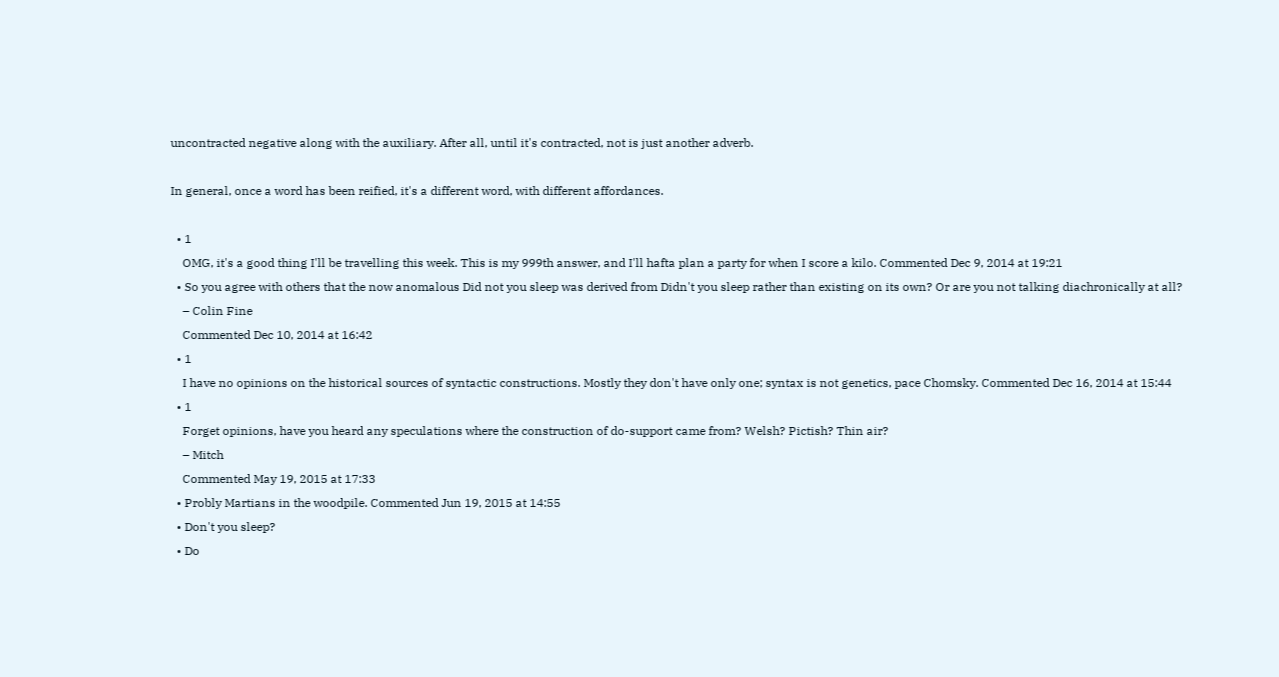uncontracted negative along with the auxiliary. After all, until it's contracted, not is just another adverb.

In general, once a word has been reified, it's a different word, with different affordances.

  • 1
    OMG, it's a good thing I'll be travelling this week. This is my 999th answer, and I'll hafta plan a party for when I score a kilo. Commented Dec 9, 2014 at 19:21
  • So you agree with others that the now anomalous Did not you sleep was derived from Didn't you sleep rather than existing on its own? Or are you not talking diachronically at all?
    – Colin Fine
    Commented Dec 10, 2014 at 16:42
  • 1
    I have no opinions on the historical sources of syntactic constructions. Mostly they don't have only one; syntax is not genetics, pace Chomsky. Commented Dec 16, 2014 at 15:44
  • 1
    Forget opinions, have you heard any speculations where the construction of do-support came from? Welsh? Pictish? Thin air?
    – Mitch
    Commented May 19, 2015 at 17:33
  • Probly Martians in the woodpile. Commented Jun 19, 2015 at 14:55
  • Don't you sleep?
  • Do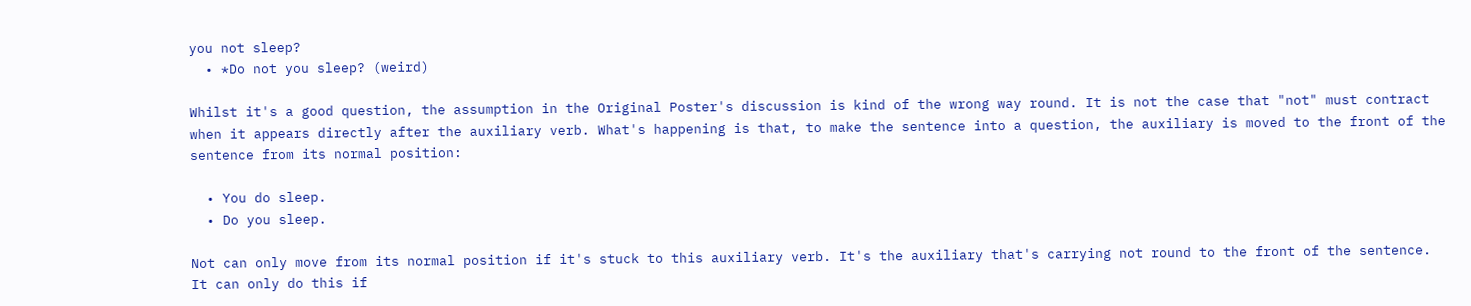you not sleep?
  • *Do not you sleep? (weird)

Whilst it's a good question, the assumption in the Original Poster's discussion is kind of the wrong way round. It is not the case that "not" must contract when it appears directly after the auxiliary verb. What's happening is that, to make the sentence into a question, the auxiliary is moved to the front of the sentence from its normal position:

  • You do sleep.
  • Do you sleep.

Not can only move from its normal position if it's stuck to this auxiliary verb. It's the auxiliary that's carrying not round to the front of the sentence. It can only do this if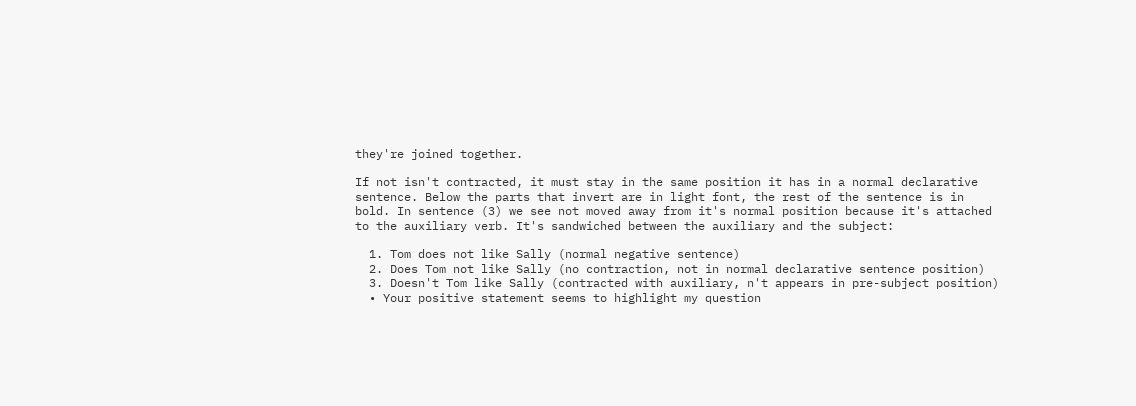they're joined together.

If not isn't contracted, it must stay in the same position it has in a normal declarative sentence. Below the parts that invert are in light font, the rest of the sentence is in bold. In sentence (3) we see not moved away from it's normal position because it's attached to the auxiliary verb. It's sandwiched between the auxiliary and the subject:

  1. Tom does not like Sally (normal negative sentence)
  2. Does Tom not like Sally (no contraction, not in normal declarative sentence position)
  3. Doesn't Tom like Sally (contracted with auxiliary, n't appears in pre-subject position)
  • Your positive statement seems to highlight my question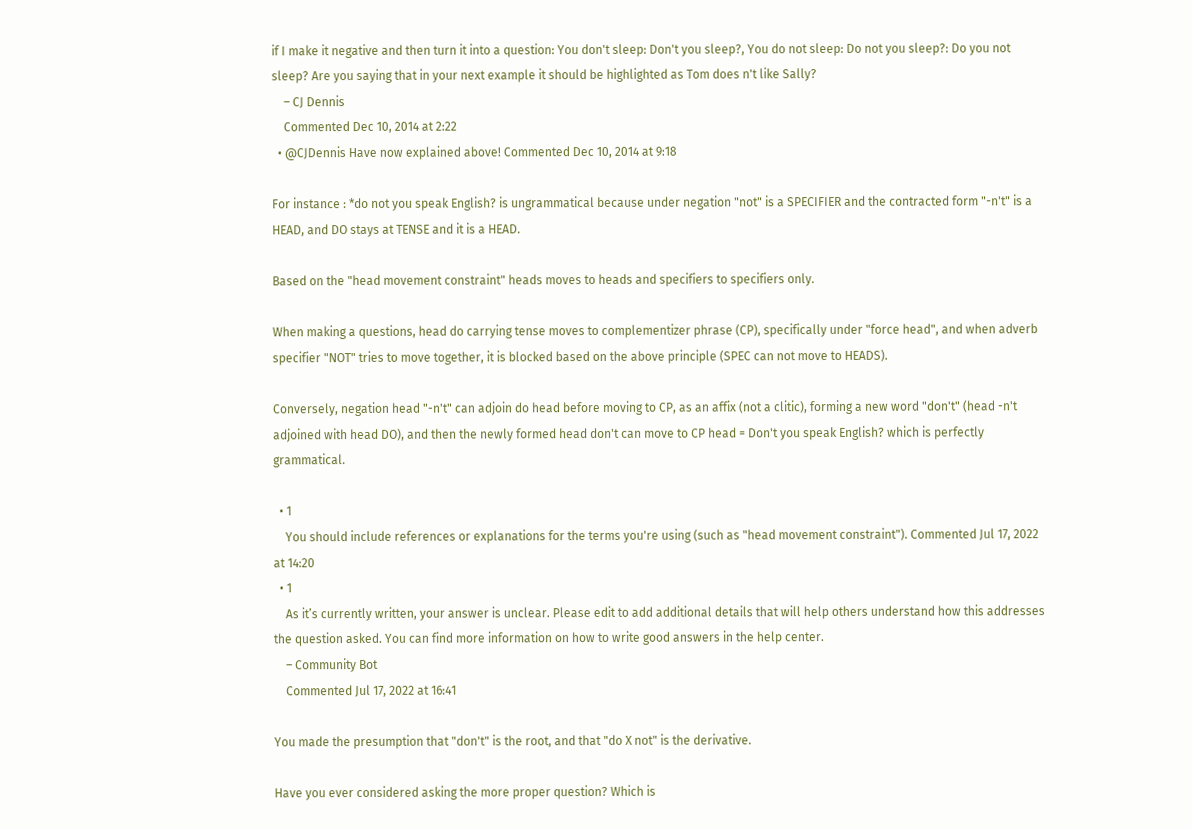if I make it negative and then turn it into a question: You don't sleep: Don't you sleep?, You do not sleep: Do not you sleep?: Do you not sleep? Are you saying that in your next example it should be highlighted as Tom does n't like Sally?
    – CJ Dennis
    Commented Dec 10, 2014 at 2:22
  • @CJDennis Have now explained above! Commented Dec 10, 2014 at 9:18

For instance : *do not you speak English? is ungrammatical because under negation "not" is a SPECIFIER and the contracted form "-n't" is a HEAD, and DO stays at TENSE and it is a HEAD.

Based on the "head movement constraint" heads moves to heads and specifiers to specifiers only.

When making a questions, head do carrying tense moves to complementizer phrase (CP), specifically under "force head", and when adverb specifier "NOT" tries to move together, it is blocked based on the above principle (SPEC can not move to HEADS).

Conversely, negation head "-n't" can adjoin do head before moving to CP, as an affix (not a clitic), forming a new word "don't" (head -n't adjoined with head DO), and then the newly formed head don't can move to CP head = Don't you speak English? which is perfectly grammatical.

  • 1
    You should include references or explanations for the terms you're using (such as "head movement constraint"). Commented Jul 17, 2022 at 14:20
  • 1
    As it’s currently written, your answer is unclear. Please edit to add additional details that will help others understand how this addresses the question asked. You can find more information on how to write good answers in the help center.
    – Community Bot
    Commented Jul 17, 2022 at 16:41

You made the presumption that "don't" is the root, and that "do X not" is the derivative.

Have you ever considered asking the more proper question? Which is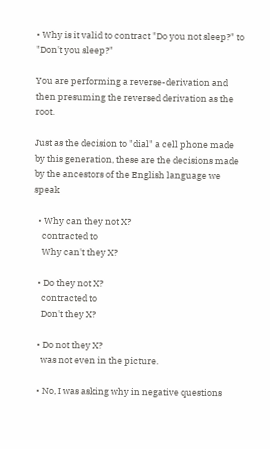• Why is it valid to contract "Do you not sleep?" to "Don't you sleep?"

You are performing a reverse-derivation and then presuming the reversed derivation as the root.

Just as the decision to "dial" a cell phone made by this generation, these are the decisions made by the ancestors of the English language we speak

  • Why can they not X?
    contracted to
    Why can't they X?

  • Do they not X?
    contracted to
    Don't they X?

  • Do not they X?
    was not even in the picture.

  • No, I was asking why in negative questions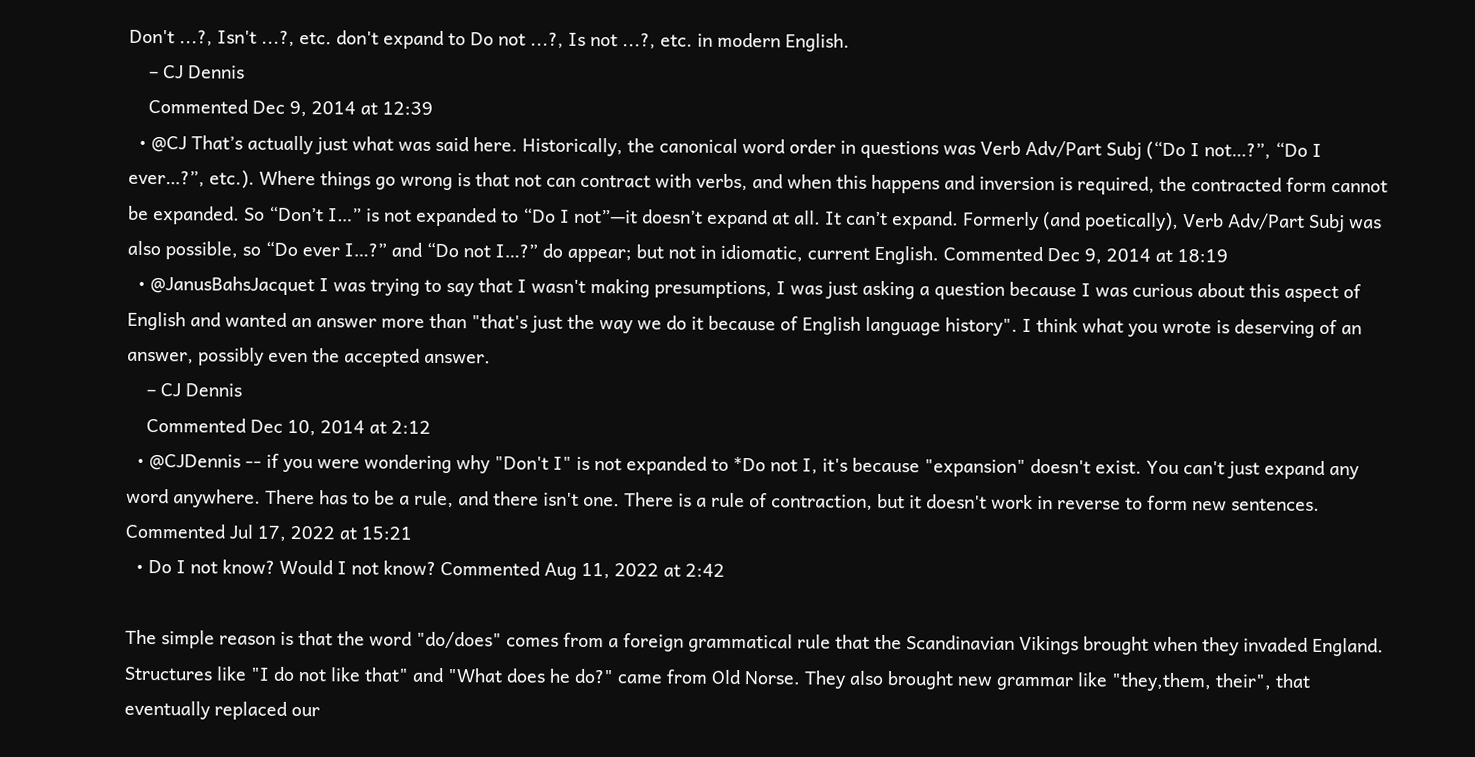Don't ...?, Isn't ...?, etc. don't expand to Do not ...?, Is not ...?, etc. in modern English.
    – CJ Dennis
    Commented Dec 9, 2014 at 12:39
  • @CJ That’s actually just what was said here. Historically, the canonical word order in questions was Verb Adv/Part Subj (“Do I not…?”, “Do I ever…?”, etc.). Where things go wrong is that not can contract with verbs, and when this happens and inversion is required, the contracted form cannot be expanded. So “Don’t I…” is not expanded to “Do I not”—it doesn’t expand at all. It can’t expand. Formerly (and poetically), Verb Adv/Part Subj was also possible, so “Do ever I…?” and “Do not I…?” do appear; but not in idiomatic, current English. Commented Dec 9, 2014 at 18:19
  • @JanusBahsJacquet I was trying to say that I wasn't making presumptions, I was just asking a question because I was curious about this aspect of English and wanted an answer more than "that's just the way we do it because of English language history". I think what you wrote is deserving of an answer, possibly even the accepted answer.
    – CJ Dennis
    Commented Dec 10, 2014 at 2:12
  • @CJDennis -- if you were wondering why "Don't I" is not expanded to *Do not I, it's because "expansion" doesn't exist. You can't just expand any word anywhere. There has to be a rule, and there isn't one. There is a rule of contraction, but it doesn't work in reverse to form new sentences. Commented Jul 17, 2022 at 15:21
  • Do I not know? Would I not know? Commented Aug 11, 2022 at 2:42

The simple reason is that the word "do/does" comes from a foreign grammatical rule that the Scandinavian Vikings brought when they invaded England. Structures like "I do not like that" and "What does he do?" came from Old Norse. They also brought new grammar like "they,them, their", that eventually replaced our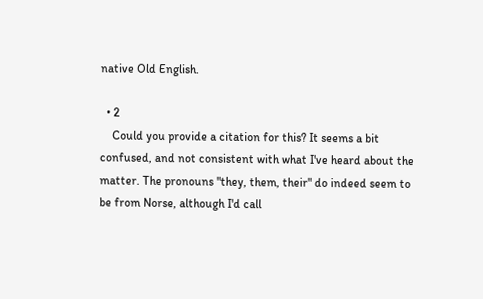native Old English.

  • 2
    Could you provide a citation for this? It seems a bit confused, and not consistent with what I've heard about the matter. The pronouns "they, them, their" do indeed seem to be from Norse, although I'd call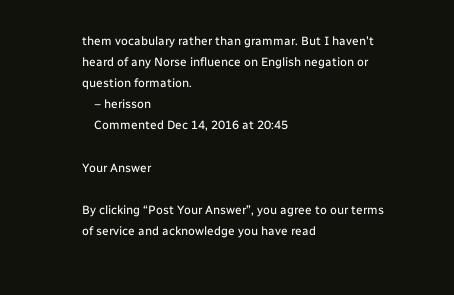them vocabulary rather than grammar. But I haven't heard of any Norse influence on English negation or question formation.
    – herisson
    Commented Dec 14, 2016 at 20:45

Your Answer

By clicking “Post Your Answer”, you agree to our terms of service and acknowledge you have read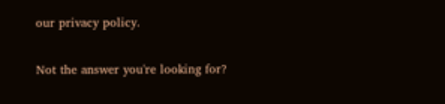our privacy policy.

Not the answer you're looking for?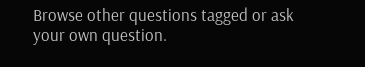Browse other questions tagged or ask your own question.